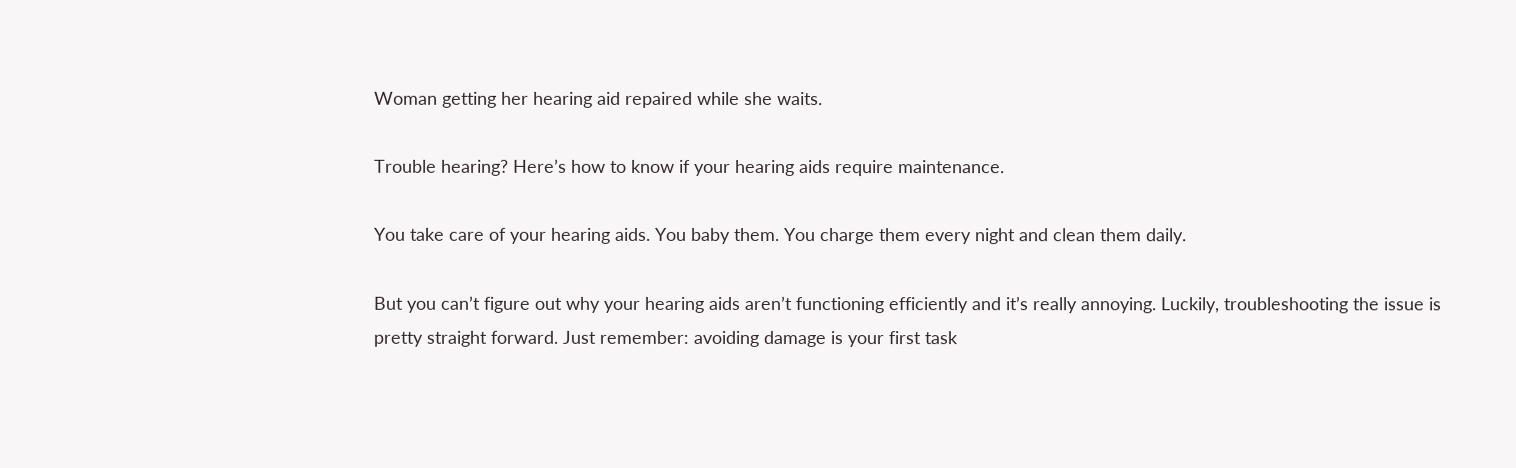Woman getting her hearing aid repaired while she waits.

Trouble hearing? Here’s how to know if your hearing aids require maintenance.

You take care of your hearing aids. You baby them. You charge them every night and clean them daily.

But you can’t figure out why your hearing aids aren’t functioning efficiently and it’s really annoying. Luckily, troubleshooting the issue is pretty straight forward. Just remember: avoiding damage is your first task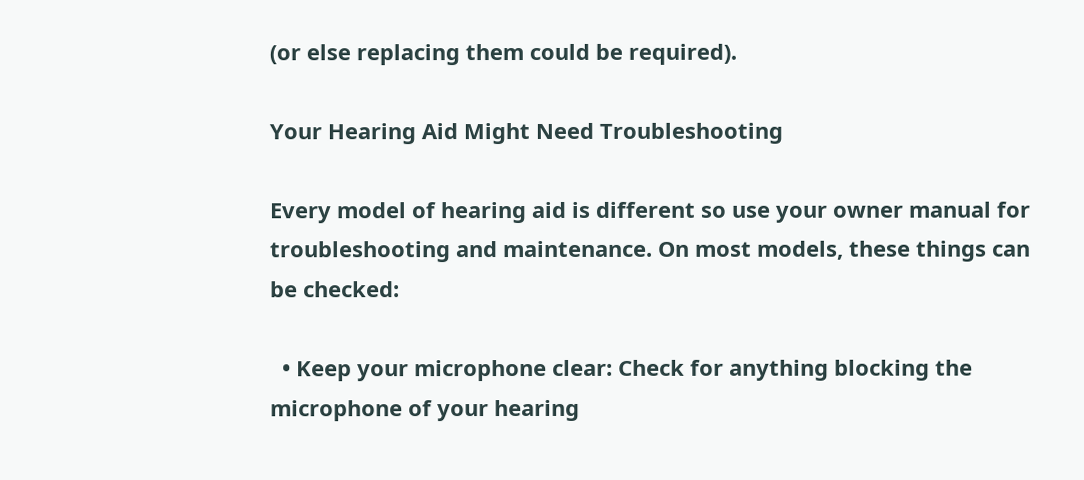(or else replacing them could be required).

Your Hearing Aid Might Need Troubleshooting

Every model of hearing aid is different so use your owner manual for troubleshooting and maintenance. On most models, these things can be checked:

  • Keep your microphone clear: Check for anything blocking the microphone of your hearing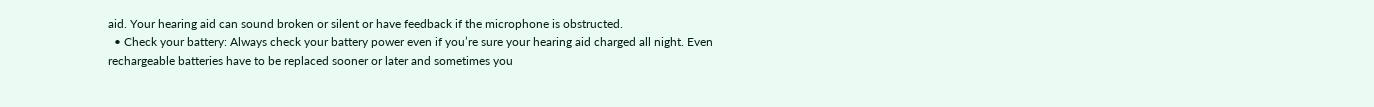aid. Your hearing aid can sound broken or silent or have feedback if the microphone is obstructed.
  • Check your battery: Always check your battery power even if you’re sure your hearing aid charged all night. Even rechargeable batteries have to be replaced sooner or later and sometimes you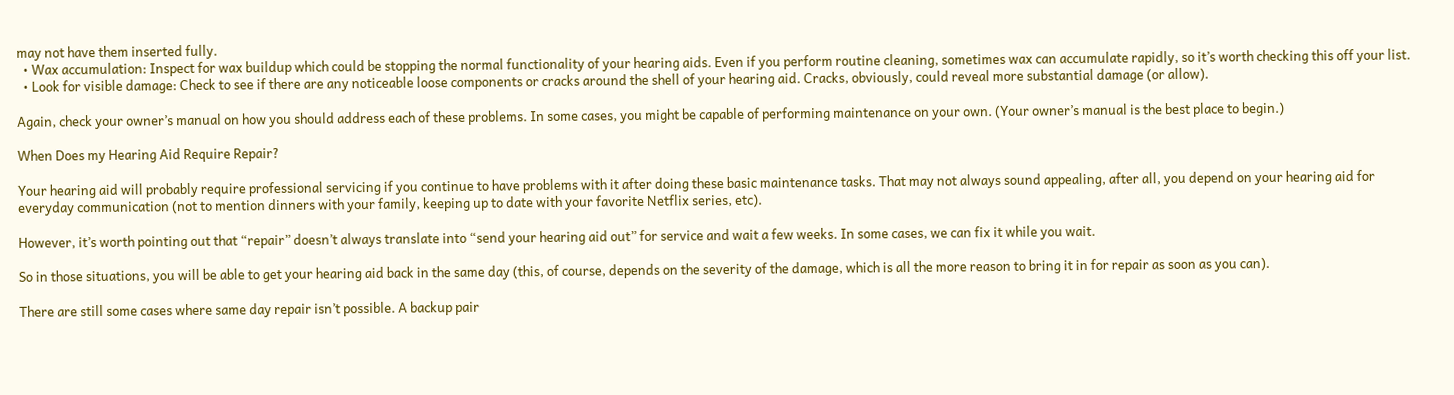may not have them inserted fully.
  • Wax accumulation: Inspect for wax buildup which could be stopping the normal functionality of your hearing aids. Even if you perform routine cleaning, sometimes wax can accumulate rapidly, so it’s worth checking this off your list.
  • Look for visible damage: Check to see if there are any noticeable loose components or cracks around the shell of your hearing aid. Cracks, obviously, could reveal more substantial damage (or allow).

Again, check your owner’s manual on how you should address each of these problems. In some cases, you might be capable of performing maintenance on your own. (Your owner’s manual is the best place to begin.)

When Does my Hearing Aid Require Repair?

Your hearing aid will probably require professional servicing if you continue to have problems with it after doing these basic maintenance tasks. That may not always sound appealing, after all, you depend on your hearing aid for everyday communication (not to mention dinners with your family, keeping up to date with your favorite Netflix series, etc).

However, it’s worth pointing out that “repair” doesn’t always translate into “send your hearing aid out” for service and wait a few weeks. In some cases, we can fix it while you wait.

So in those situations, you will be able to get your hearing aid back in the same day (this, of course, depends on the severity of the damage, which is all the more reason to bring it in for repair as soon as you can).

There are still some cases where same day repair isn’t possible. A backup pair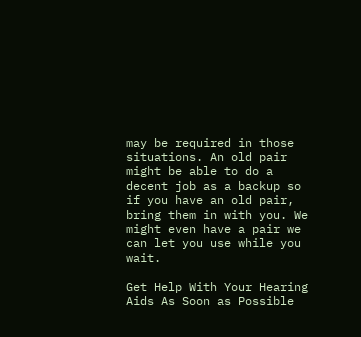may be required in those situations. An old pair might be able to do a decent job as a backup so if you have an old pair, bring them in with you. We might even have a pair we can let you use while you wait.

Get Help With Your Hearing Aids As Soon as Possible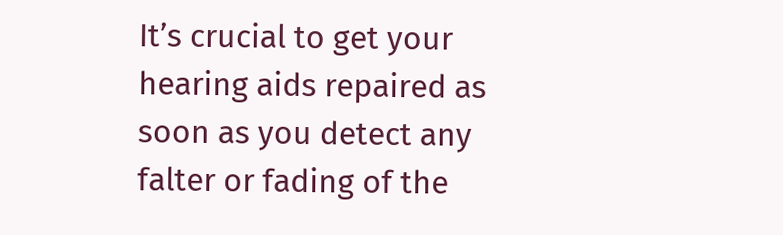It’s crucial to get your hearing aids repaired as soon as you detect any falter or fading of the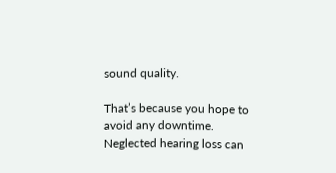sound quality.

That’s because you hope to avoid any downtime. Neglected hearing loss can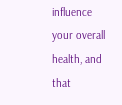influence your overall health, and that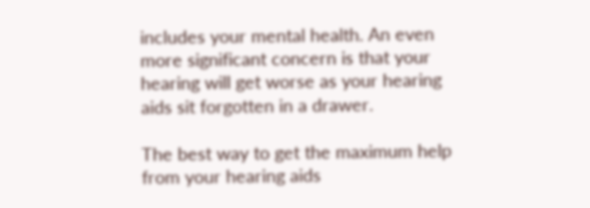includes your mental health. An even more significant concern is that your hearing will get worse as your hearing aids sit forgotten in a drawer.

The best way to get the maximum help from your hearing aids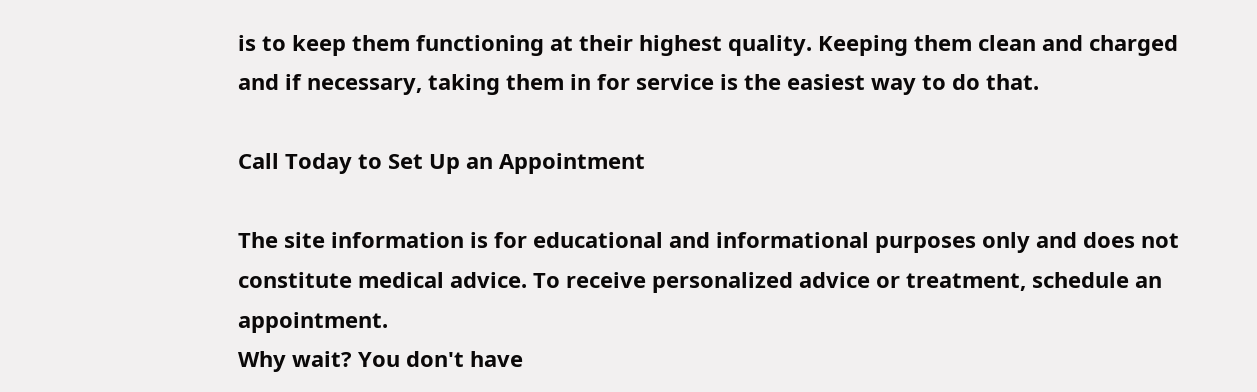is to keep them functioning at their highest quality. Keeping them clean and charged and if necessary, taking them in for service is the easiest way to do that.

Call Today to Set Up an Appointment

The site information is for educational and informational purposes only and does not constitute medical advice. To receive personalized advice or treatment, schedule an appointment.
Why wait? You don't have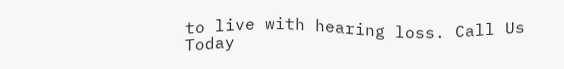to live with hearing loss. Call Us Today